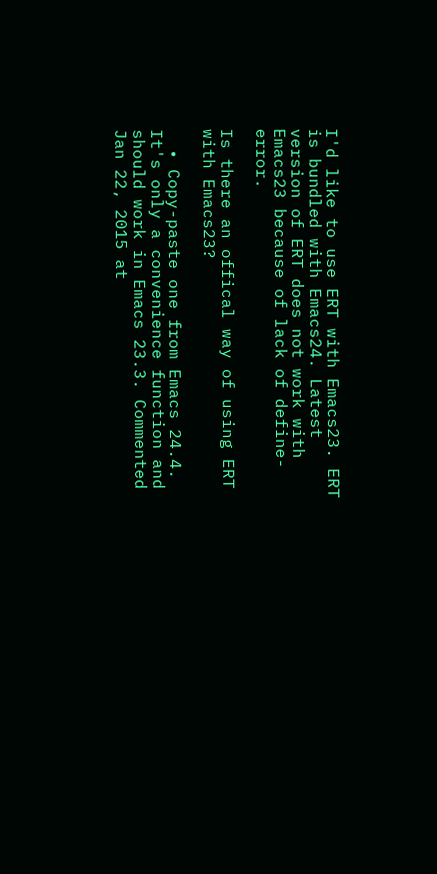I'd like to use ERT with Emacs23. ERT is bundled with Emacs24. Latest version of ERT does not work with Emacs23 because of lack of define-error.

Is there an offical way of using ERT with Emacs23?

  • Copy-paste one from Emacs 24.4. It's only a convenience function and should work in Emacs 23.3. Commented Jan 22, 2015 at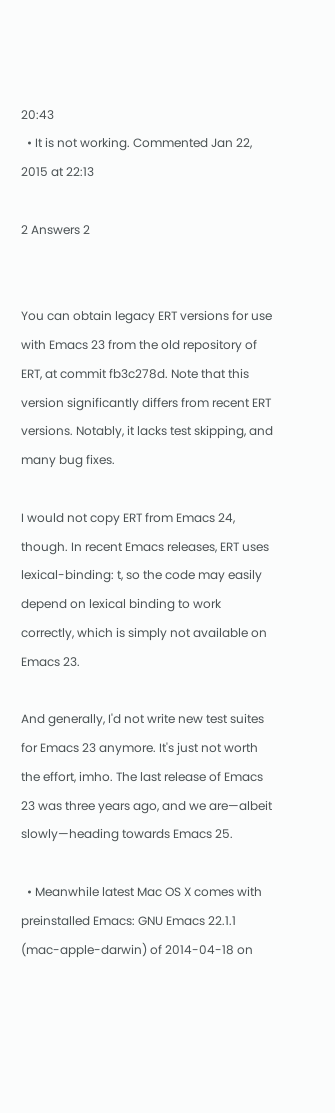20:43
  • It is not working. Commented Jan 22, 2015 at 22:13

2 Answers 2


You can obtain legacy ERT versions for use with Emacs 23 from the old repository of ERT, at commit fb3c278d. Note that this version significantly differs from recent ERT versions. Notably, it lacks test skipping, and many bug fixes.

I would not copy ERT from Emacs 24, though. In recent Emacs releases, ERT uses lexical-binding: t, so the code may easily depend on lexical binding to work correctly, which is simply not available on Emacs 23.

And generally, I'd not write new test suites for Emacs 23 anymore. It's just not worth the effort, imho. The last release of Emacs 23 was three years ago, and we are—albeit slowly—heading towards Emacs 25.

  • Meanwhile latest Mac OS X comes with preinstalled Emacs: GNU Emacs 22.1.1 (mac-apple-darwin) of 2014-04-18 on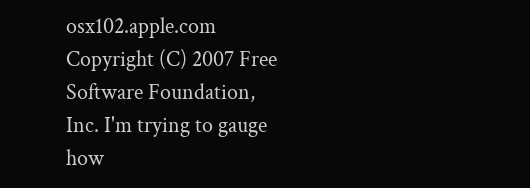osx102.apple.com Copyright (C) 2007 Free Software Foundation, Inc. I'm trying to gauge how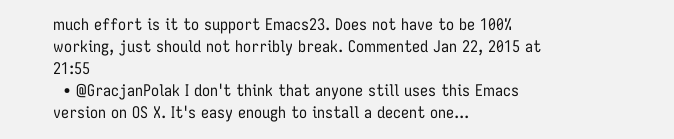much effort is it to support Emacs23. Does not have to be 100% working, just should not horribly break. Commented Jan 22, 2015 at 21:55
  • @GracjanPolak I don't think that anyone still uses this Emacs version on OS X. It's easy enough to install a decent one...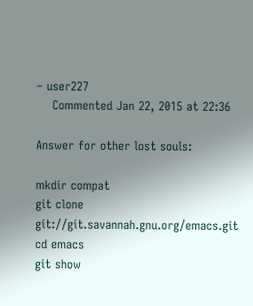– user227
    Commented Jan 22, 2015 at 22:36

Answer for other lost souls:

mkdir compat
git clone git://git.savannah.gnu.org/emacs.git
cd emacs
git show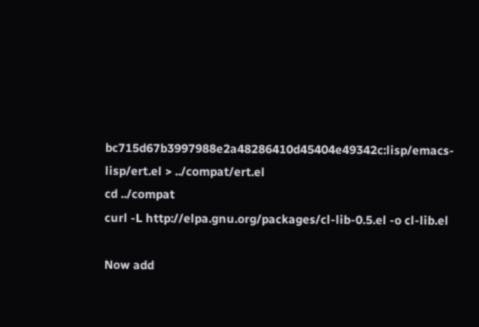bc715d67b3997988e2a48286410d45404e49342c:lisp/emacs-lisp/ert.el > ../compat/ert.el
cd ../compat
curl -L http://elpa.gnu.org/packages/cl-lib-0.5.el -o cl-lib.el

Now add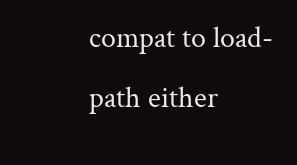compat to load-path either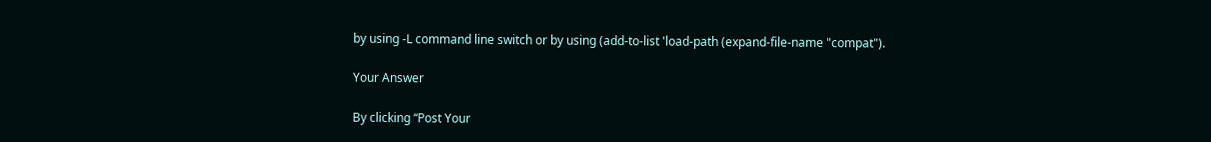by using -L command line switch or by using (add-to-list 'load-path (expand-file-name "compat").

Your Answer

By clicking “Post Your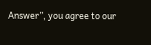Answer”, you agree to our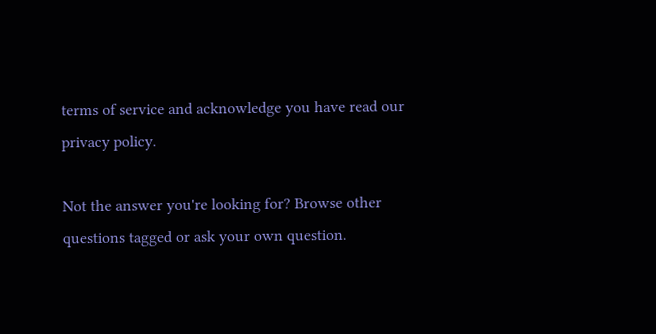terms of service and acknowledge you have read our privacy policy.

Not the answer you're looking for? Browse other questions tagged or ask your own question.